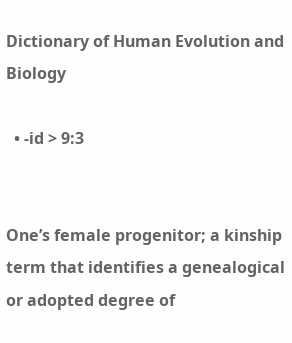Dictionary of Human Evolution and Biology

  • -id > 9:3


One’s female progenitor; a kinship term that identifies a genealogical or adopted degree of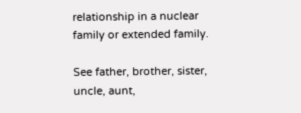relationship in a nuclear family or extended family.

See father, brother, sister, uncle, aunt,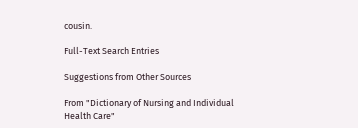cousin.

Full-Text Search Entries

Suggestions from Other Sources

From "Dictionary of Nursing and Individual Health Care"